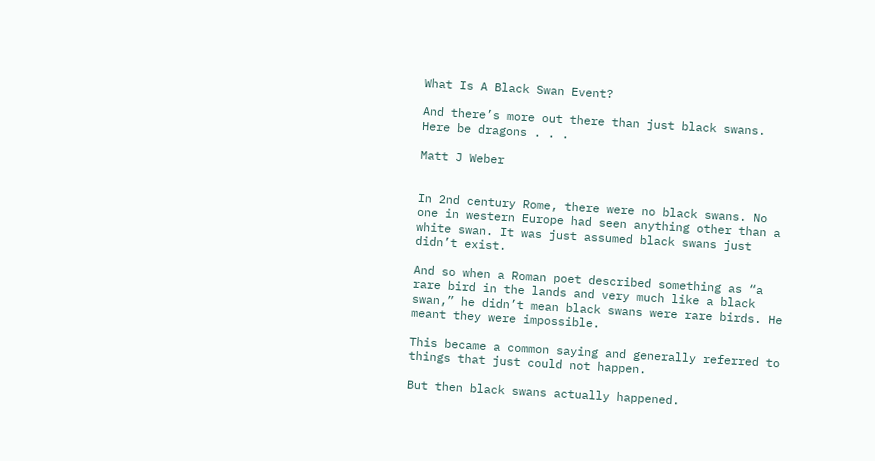What Is A Black Swan Event?

And there’s more out there than just black swans. Here be dragons . . .

Matt J Weber


In 2nd century Rome, there were no black swans. No one in western Europe had seen anything other than a white swan. It was just assumed black swans just didn’t exist.

And so when a Roman poet described something as “a rare bird in the lands and very much like a black swan,” he didn’t mean black swans were rare birds. He meant they were impossible.

This became a common saying and generally referred to things that just could not happen.

But then black swans actually happened.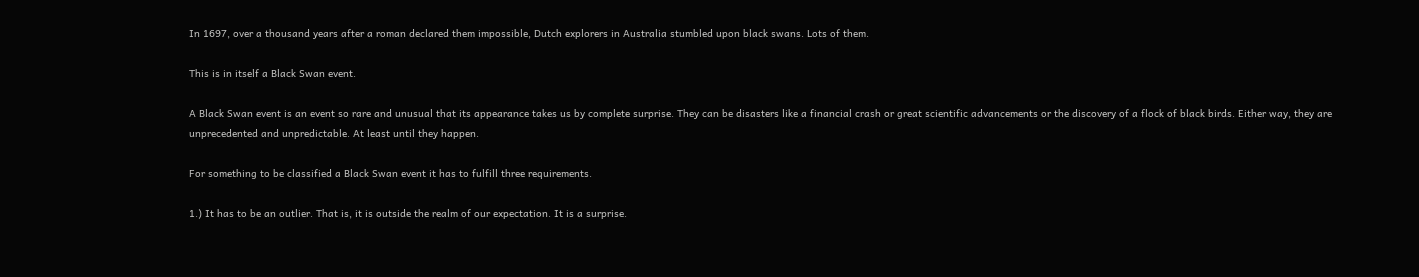In 1697, over a thousand years after a roman declared them impossible, Dutch explorers in Australia stumbled upon black swans. Lots of them.

This is in itself a Black Swan event.

A Black Swan event is an event so rare and unusual that its appearance takes us by complete surprise. They can be disasters like a financial crash or great scientific advancements or the discovery of a flock of black birds. Either way, they are unprecedented and unpredictable. At least until they happen.

For something to be classified a Black Swan event it has to fulfill three requirements.

1.) It has to be an outlier. That is, it is outside the realm of our expectation. It is a surprise.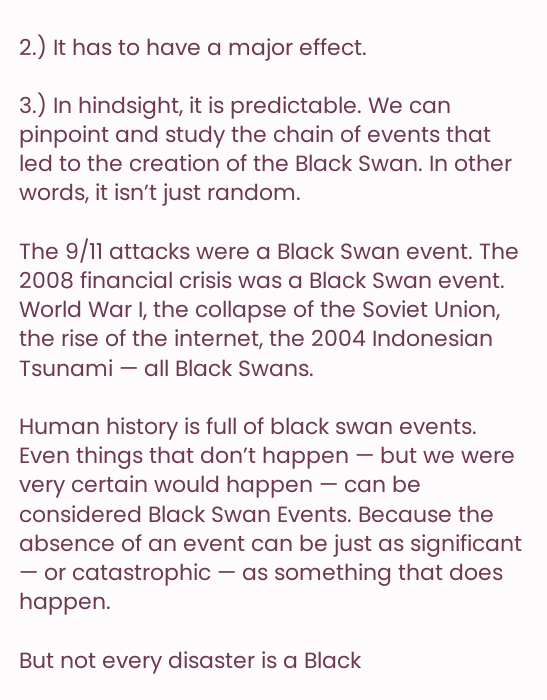2.) It has to have a major effect.

3.) In hindsight, it is predictable. We can pinpoint and study the chain of events that led to the creation of the Black Swan. In other words, it isn’t just random.

The 9/11 attacks were a Black Swan event. The 2008 financial crisis was a Black Swan event. World War I, the collapse of the Soviet Union, the rise of the internet, the 2004 Indonesian Tsunami — all Black Swans.

Human history is full of black swan events. Even things that don’t happen — but we were very certain would happen — can be considered Black Swan Events. Because the absence of an event can be just as significant — or catastrophic — as something that does happen.

But not every disaster is a Black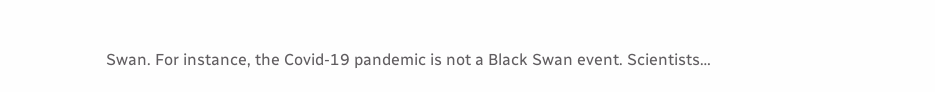Swan. For instance, the Covid-19 pandemic is not a Black Swan event. Scientists…